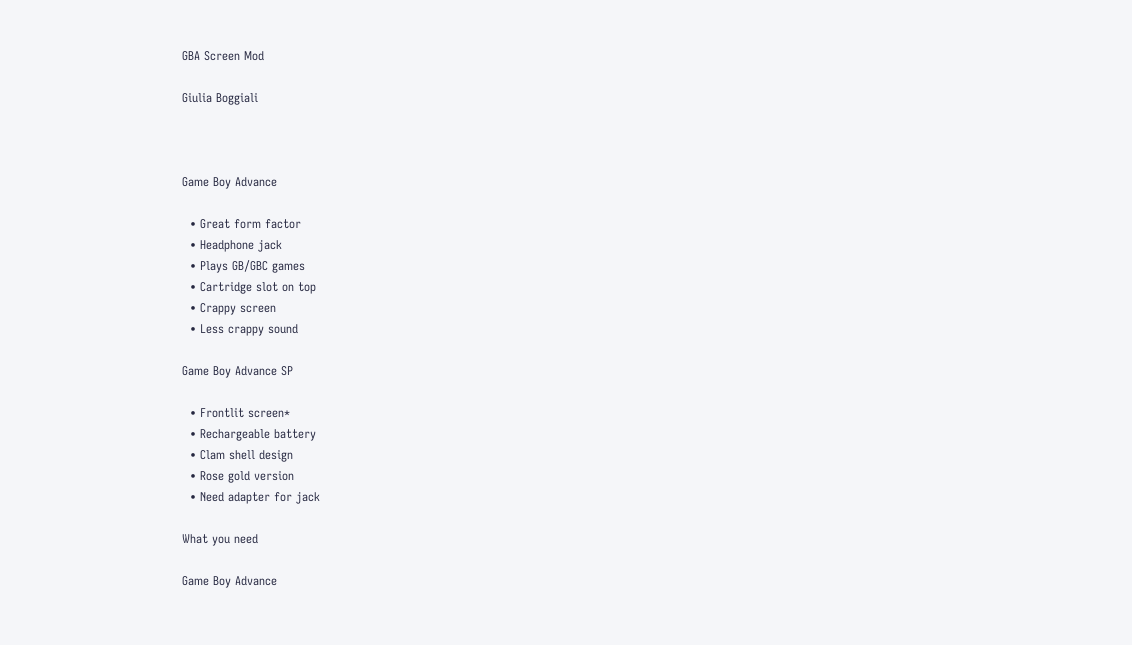GBA Screen Mod

Giulia Boggiali



Game Boy Advance

  • Great form factor
  • Headphone jack
  • Plays GB/GBC games
  • Cartridge slot on top
  • Crappy screen
  • Less crappy sound

Game Boy Advance SP

  • Frontlit screen*
  • Rechargeable battery
  • Clam shell design
  • Rose gold version
  • Need adapter for jack

What you need

Game Boy Advance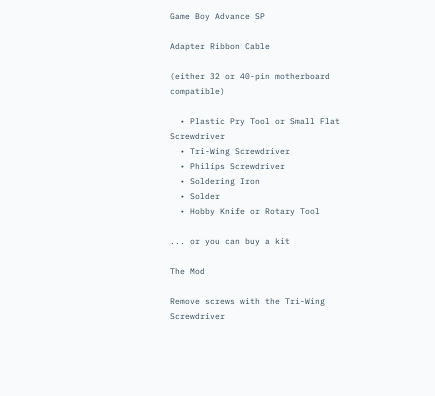Game Boy Advance SP

Adapter Ribbon Cable

(either 32 or 40-pin motherboard compatible)

  • Plastic Pry Tool or Small Flat Screwdriver
  • Tri-Wing Screwdriver
  • Philips Screwdriver
  • Soldering Iron
  • Solder
  • Hobby Knife or Rotary Tool

... or you can buy a kit

The Mod

Remove screws with the Tri-Wing Screwdriver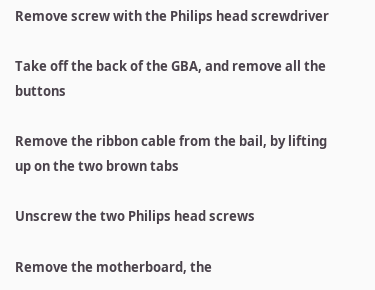Remove screw with the Philips head screwdriver

Take off the back of the GBA, and remove all the buttons

Remove the ribbon cable from the bail, by lifting up on the two brown tabs

Unscrew the two Philips head screws

Remove the motherboard, the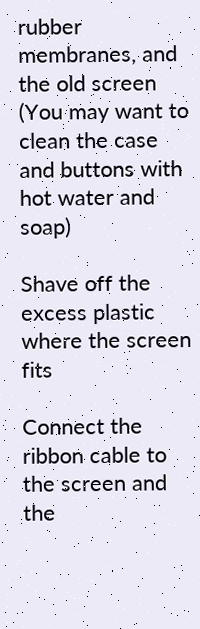rubber membranes, and the old screen (You may want to clean the case and buttons with hot water and soap)

Shave off the excess plastic where the screen fits

Connect the ribbon cable to the screen and the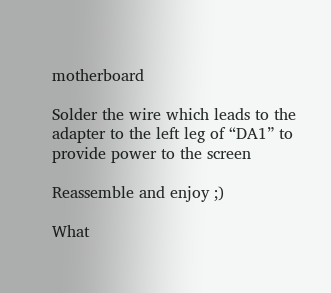motherboard

Solder the wire which leads to the adapter to the left leg of “DA1” to provide power to the screen

Reassemble and enjoy ;)

What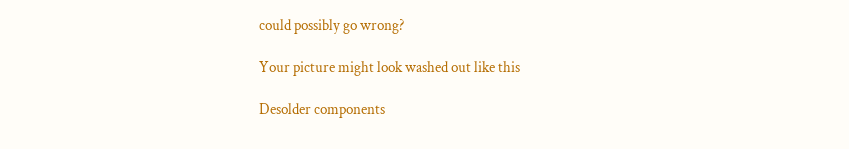could possibly go wrong?

Your picture might look washed out like this

Desolder components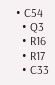• C54
  • Q3
  • R16
  • R17
  • C33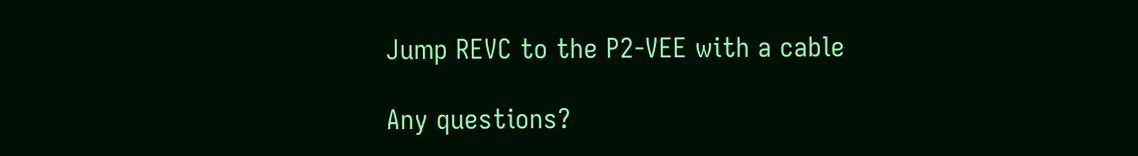Jump REVC to the P2-VEE with a cable

Any questions?